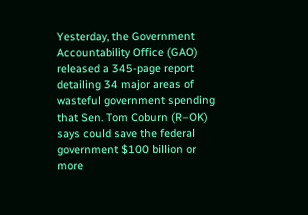Yesterday, the Government Accountability Office (GAO) released a 345-page report detailing 34 major areas of wasteful government spending that Sen. Tom Coburn (R–OK) says could save the federal government $100 billion or more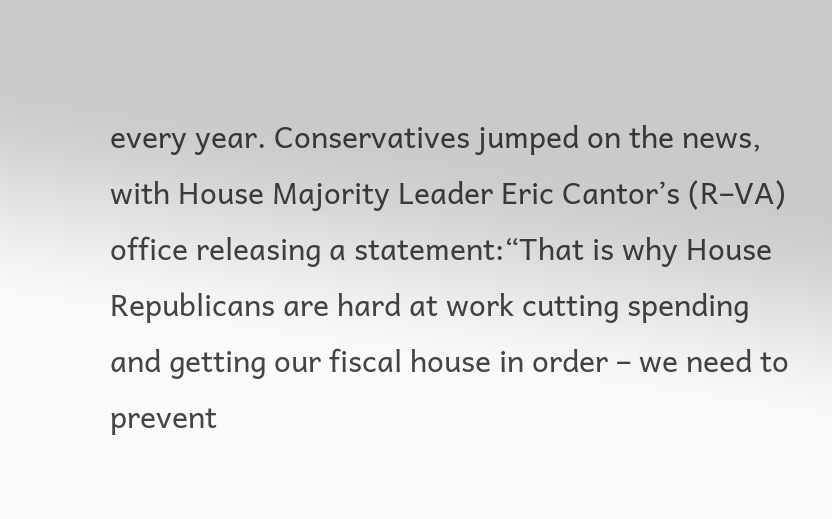every year. Conservatives jumped on the news, with House Majority Leader Eric Cantor’s (R–VA) office releasing a statement:“That is why House Republicans are hard at work cutting spending and getting our fiscal house in order – we need to prevent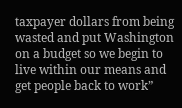taxpayer dollars from being wasted and put Washington on a budget so we begin to live within our means and get people back to work”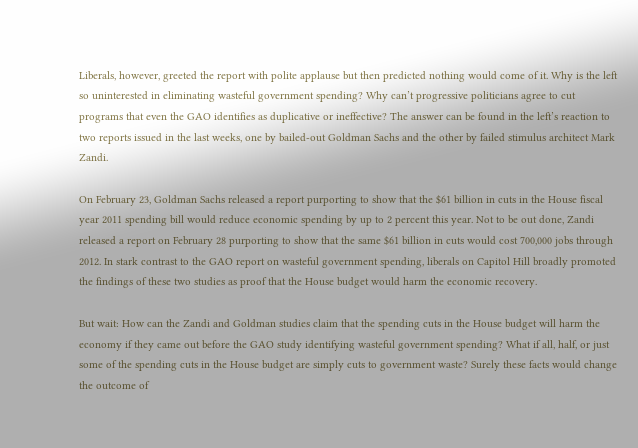Liberals, however, greeted the report with polite applause but then predicted nothing would come of it. Why is the left so uninterested in eliminating wasteful government spending? Why can’t progressive politicians agree to cut programs that even the GAO identifies as duplicative or ineffective? The answer can be found in the left’s reaction to two reports issued in the last weeks, one by bailed-out Goldman Sachs and the other by failed stimulus architect Mark Zandi.

On February 23, Goldman Sachs released a report purporting to show that the $61 billion in cuts in the House fiscal year 2011 spending bill would reduce economic spending by up to 2 percent this year. Not to be out done, Zandi released a report on February 28 purporting to show that the same $61 billion in cuts would cost 700,000 jobs through 2012. In stark contrast to the GAO report on wasteful government spending, liberals on Capitol Hill broadly promoted the findings of these two studies as proof that the House budget would harm the economic recovery.

But wait: How can the Zandi and Goldman studies claim that the spending cuts in the House budget will harm the economy if they came out before the GAO study identifying wasteful government spending? What if all, half, or just some of the spending cuts in the House budget are simply cuts to government waste? Surely these facts would change the outcome of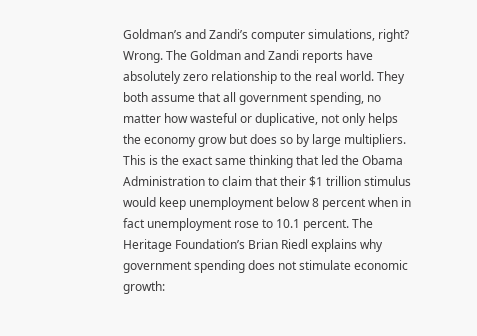Goldman’s and Zandi’s computer simulations, right? Wrong. The Goldman and Zandi reports have absolutely zero relationship to the real world. They both assume that all government spending, no matter how wasteful or duplicative, not only helps the economy grow but does so by large multipliers. This is the exact same thinking that led the Obama Administration to claim that their $1 trillion stimulus would keep unemployment below 8 percent when in fact unemployment rose to 10.1 percent. The Heritage Foundation’s Brian Riedl explains why government spending does not stimulate economic growth: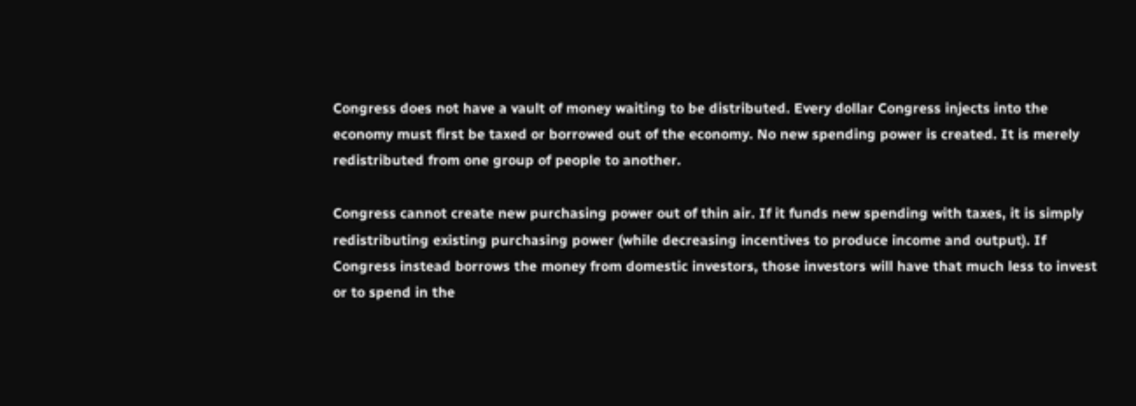Congress does not have a vault of money waiting to be distributed. Every dollar Congress injects into the economy must first be taxed or borrowed out of the economy. No new spending power is created. It is merely redistributed from one group of people to another.

Congress cannot create new purchasing power out of thin air. If it funds new spending with taxes, it is simply redistributing existing purchasing power (while decreasing incentives to produce income and output). If Congress instead borrows the money from domestic investors, those investors will have that much less to invest or to spend in the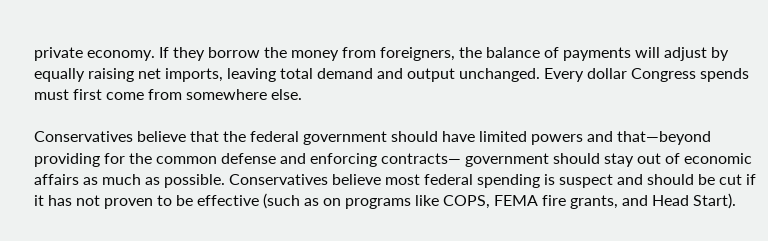private economy. If they borrow the money from foreigners, the balance of payments will adjust by equally raising net imports, leaving total demand and output unchanged. Every dollar Congress spends must first come from somewhere else.

Conservatives believe that the federal government should have limited powers and that—beyond providing for the common defense and enforcing contracts— government should stay out of economic affairs as much as possible. Conservatives believe most federal spending is suspect and should be cut if it has not proven to be effective (such as on programs like COPS, FEMA fire grants, and Head Start).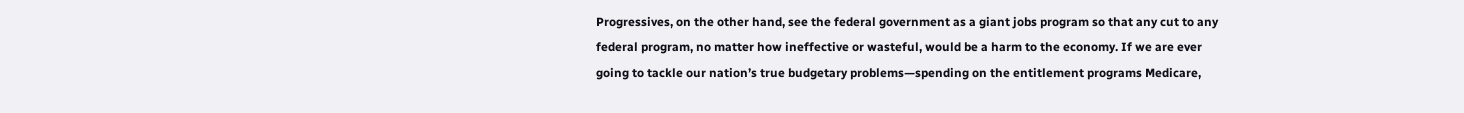Progressives, on the other hand, see the federal government as a giant jobs program so that any cut to any federal program, no matter how ineffective or wasteful, would be a harm to the economy. If we are ever going to tackle our nation’s true budgetary problems—spending on the entitlement programs Medicare,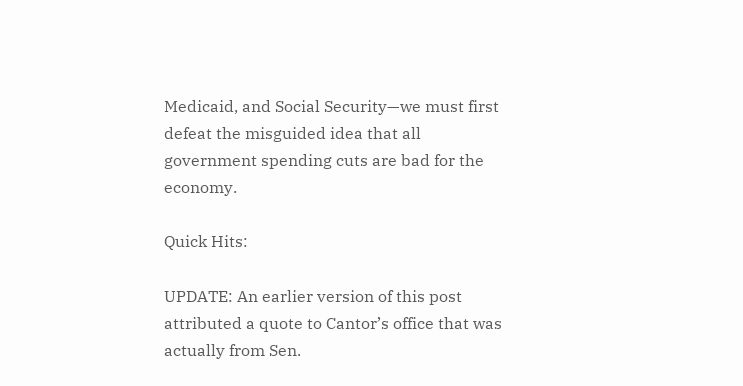Medicaid, and Social Security—we must first defeat the misguided idea that all government spending cuts are bad for the economy.

Quick Hits:

UPDATE: An earlier version of this post attributed a quote to Cantor’s office that was actually from Sen.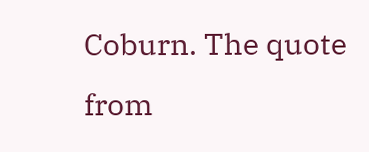Coburn. The quote from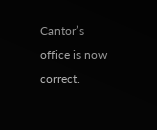Cantor’s office is now correct.